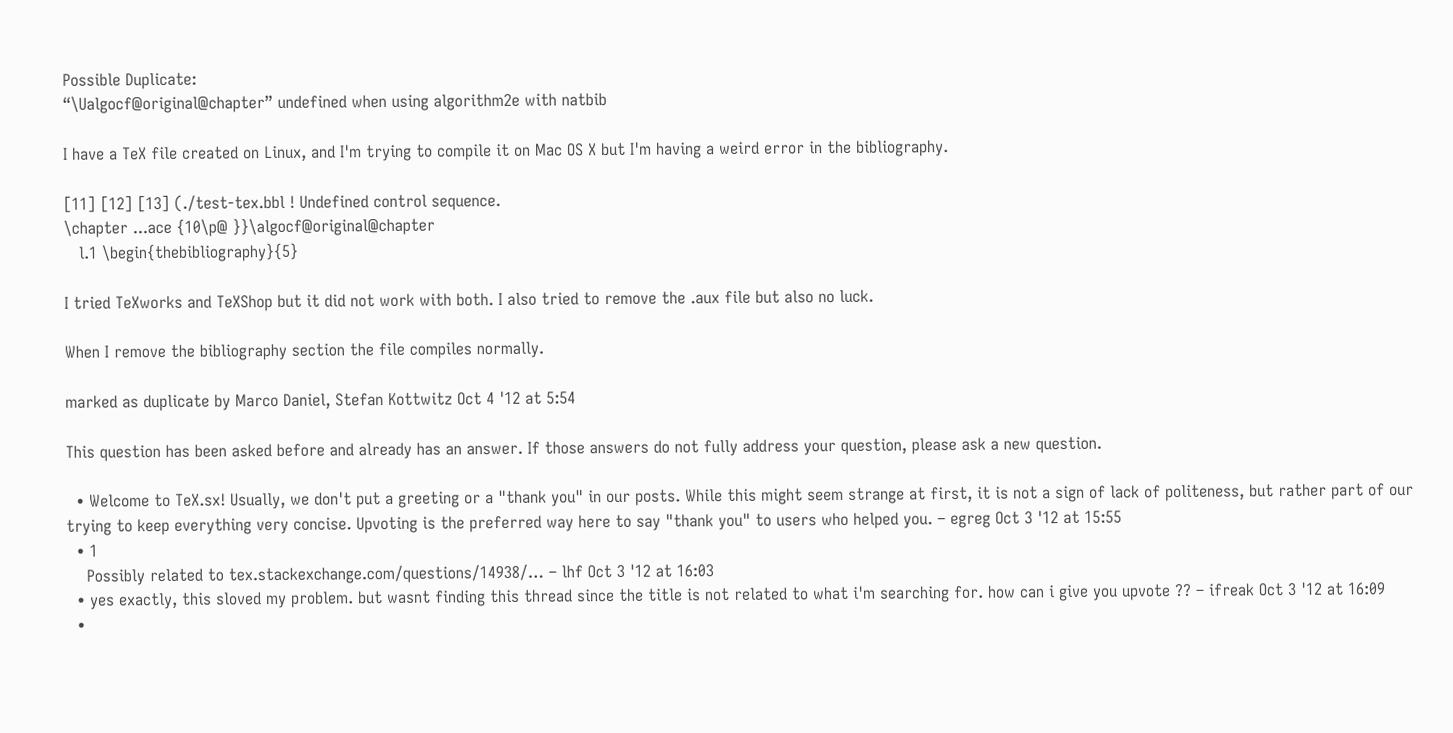Possible Duplicate:
“\Ualgocf@original@chapter” undefined when using algorithm2e with natbib

I have a TeX file created on Linux, and I'm trying to compile it on Mac OS X but I'm having a weird error in the bibliography.

[11] [12] [13] (./test-tex.bbl ! Undefined control sequence.
\chapter ...ace {10\p@ }}\algocf@original@chapter
   l.1 \begin{thebibliography}{5}

I tried TeXworks and TeXShop but it did not work with both. I also tried to remove the .aux file but also no luck.

When I remove the bibliography section the file compiles normally.

marked as duplicate by Marco Daniel, Stefan Kottwitz Oct 4 '12 at 5:54

This question has been asked before and already has an answer. If those answers do not fully address your question, please ask a new question.

  • Welcome to TeX.sx! Usually, we don't put a greeting or a "thank you" in our posts. While this might seem strange at first, it is not a sign of lack of politeness, but rather part of our trying to keep everything very concise. Upvoting is the preferred way here to say "thank you" to users who helped you. – egreg Oct 3 '12 at 15:55
  • 1
    Possibly related to tex.stackexchange.com/questions/14938/… – lhf Oct 3 '12 at 16:03
  • yes exactly, this sloved my problem. but wasnt finding this thread since the title is not related to what i'm searching for. how can i give you upvote ?? – ifreak Oct 3 '12 at 16:09
  •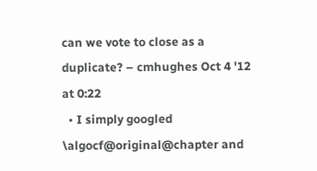can we vote to close as a duplicate? – cmhughes Oct 4 '12 at 0:22
  • I simply googled \algocf@original@chapter and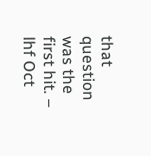that question was the first hit. – lhf Oct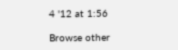4 '12 at 1:56

Browse other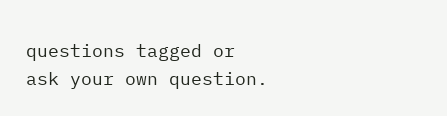questions tagged or ask your own question.